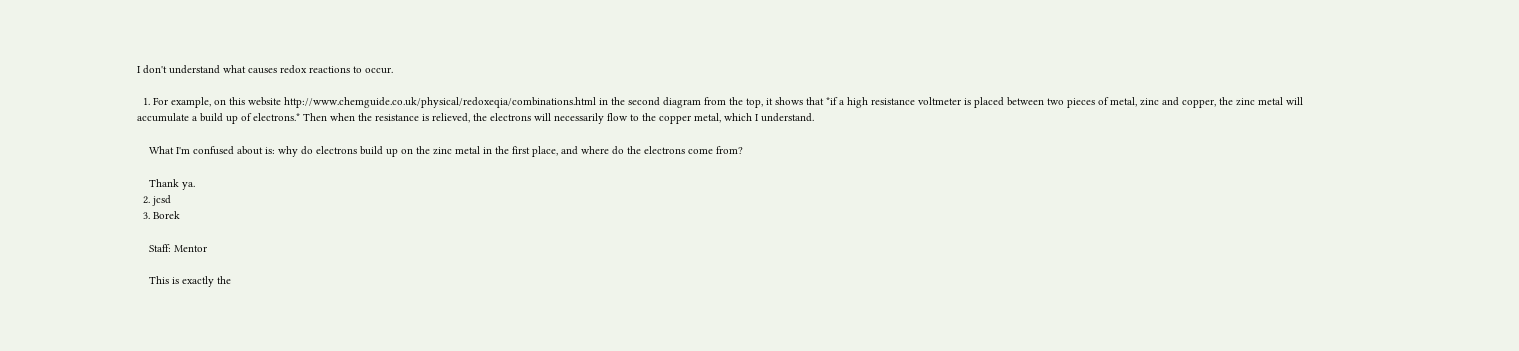I don't understand what causes redox reactions to occur.

  1. For example, on this website http://www.chemguide.co.uk/physical/redoxeqia/combinations.html in the second diagram from the top, it shows that *if a high resistance voltmeter is placed between two pieces of metal, zinc and copper, the zinc metal will accumulate a build up of electrons.* Then when the resistance is relieved, the electrons will necessarily flow to the copper metal, which I understand.

    What I'm confused about is: why do electrons build up on the zinc metal in the first place, and where do the electrons come from?

    Thank ya.
  2. jcsd
  3. Borek

    Staff: Mentor

    This is exactly the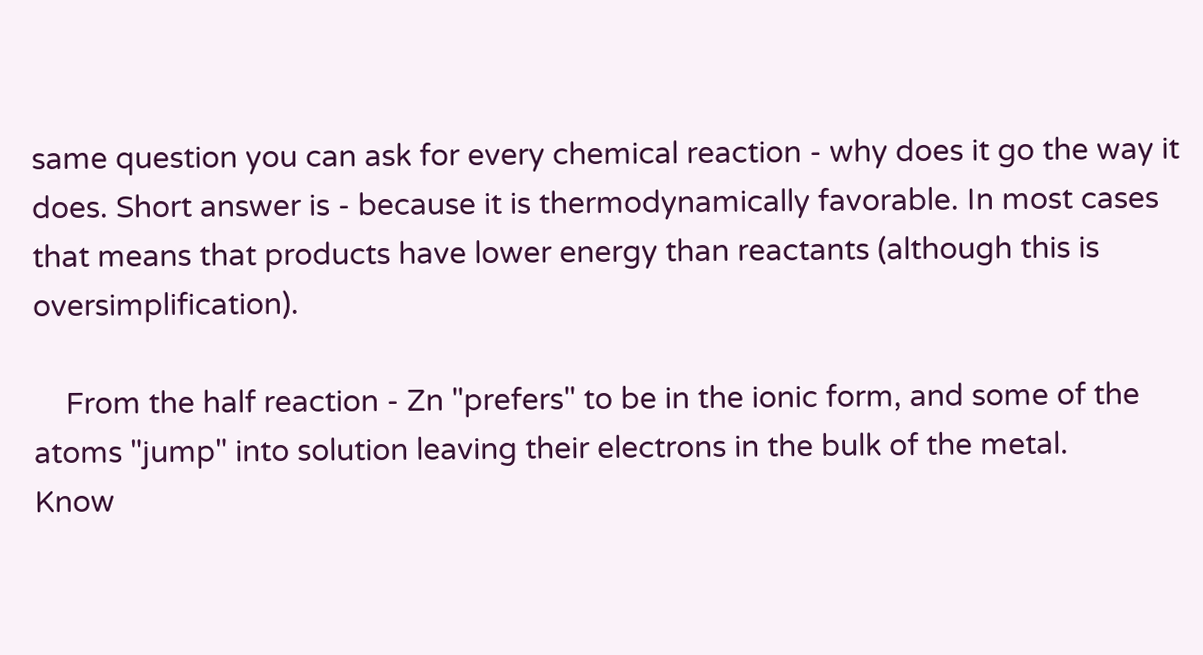same question you can ask for every chemical reaction - why does it go the way it does. Short answer is - because it is thermodynamically favorable. In most cases that means that products have lower energy than reactants (although this is oversimplification).

    From the half reaction - Zn "prefers" to be in the ionic form, and some of the atoms "jump" into solution leaving their electrons in the bulk of the metal.
Know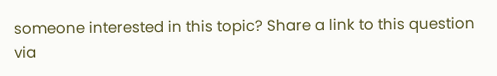someone interested in this topic? Share a link to this question via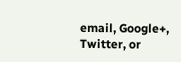email, Google+, Twitter, or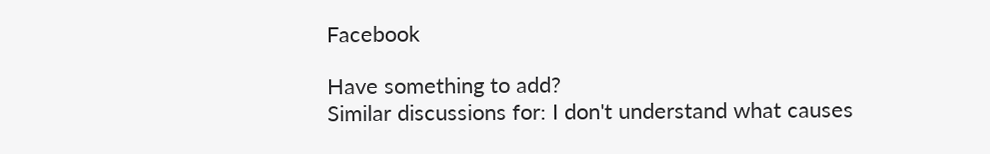Facebook

Have something to add?
Similar discussions for: I don't understand what causes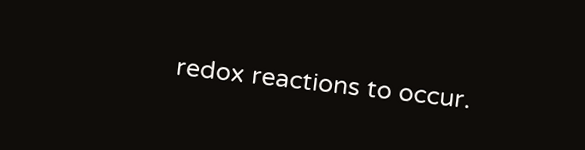redox reactions to occur.